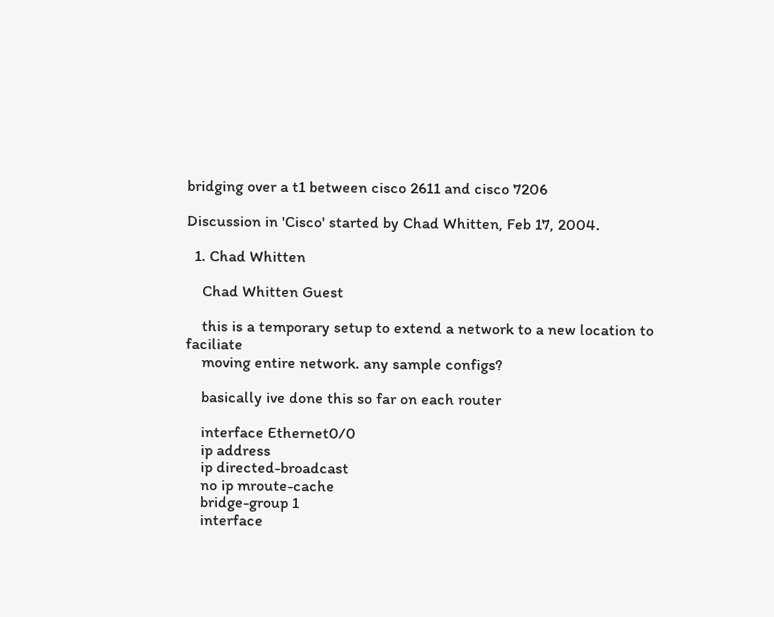bridging over a t1 between cisco 2611 and cisco 7206

Discussion in 'Cisco' started by Chad Whitten, Feb 17, 2004.

  1. Chad Whitten

    Chad Whitten Guest

    this is a temporary setup to extend a network to a new location to faciliate
    moving entire network. any sample configs?

    basically ive done this so far on each router

    interface Ethernet0/0
    ip address
    ip directed-broadcast
    no ip mroute-cache
    bridge-group 1
    interface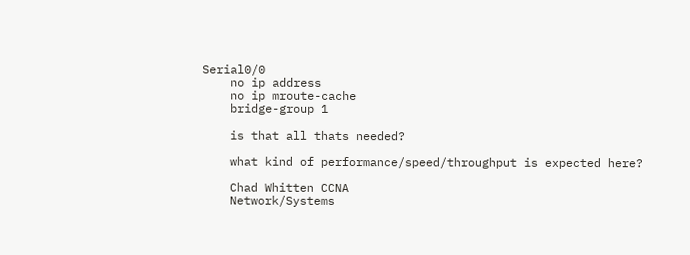Serial0/0
    no ip address
    no ip mroute-cache
    bridge-group 1

    is that all thats needed?

    what kind of performance/speed/throughput is expected here?

    Chad Whitten CCNA
    Network/Systems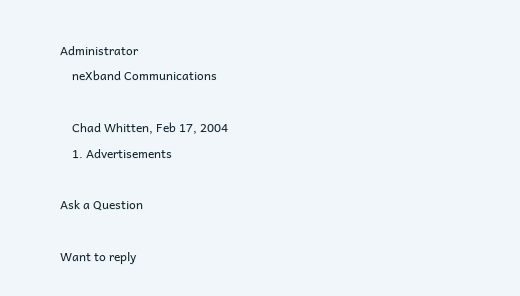Administrator
    neXband Communications

    Chad Whitten, Feb 17, 2004
    1. Advertisements

Ask a Question

Want to reply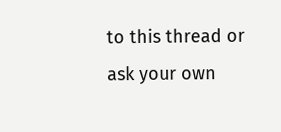to this thread or ask your own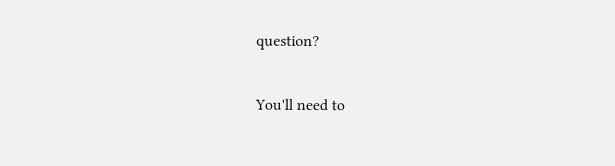question?

You'll need to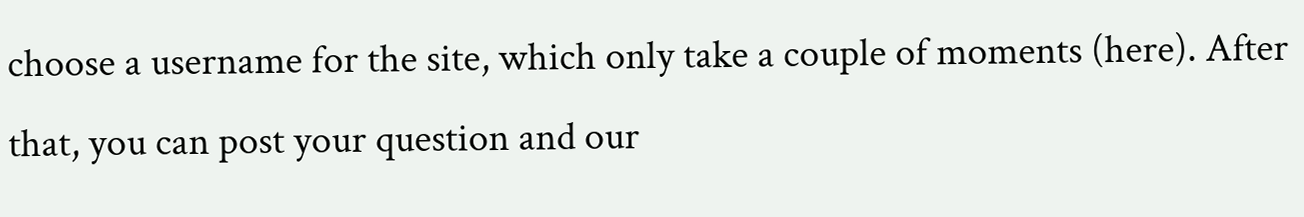choose a username for the site, which only take a couple of moments (here). After that, you can post your question and our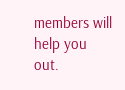members will help you out.